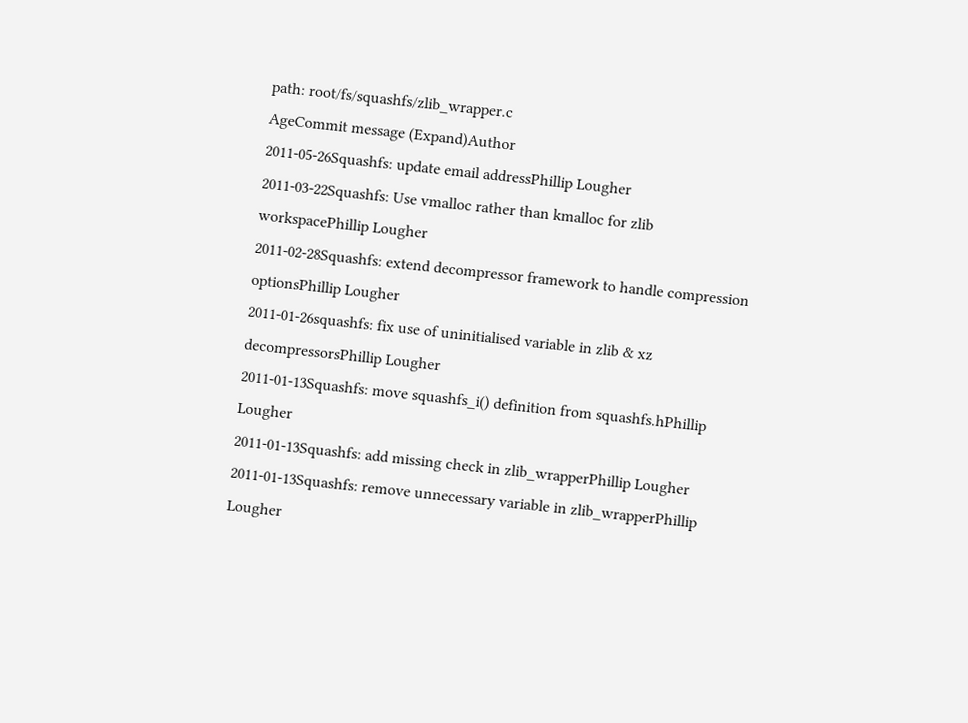path: root/fs/squashfs/zlib_wrapper.c
AgeCommit message (Expand)Author
2011-05-26Squashfs: update email addressPhillip Lougher
2011-03-22Squashfs: Use vmalloc rather than kmalloc for zlib workspacePhillip Lougher
2011-02-28Squashfs: extend decompressor framework to handle compression optionsPhillip Lougher
2011-01-26squashfs: fix use of uninitialised variable in zlib & xz decompressorsPhillip Lougher
2011-01-13Squashfs: move squashfs_i() definition from squashfs.hPhillip Lougher
2011-01-13Squashfs: add missing check in zlib_wrapperPhillip Lougher
2011-01-13Squashfs: remove unnecessary variable in zlib_wrapperPhillip Lougher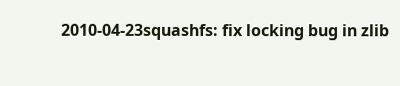2010-04-23squashfs: fix locking bug in zlib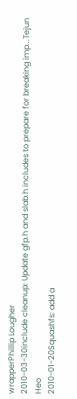wrapperPhillip Lougher
2010-03-30include cleanup: Update gfp.h and slab.h includes to prepare for breaking imp...Tejun Heo
2010-01-20Squashfs: add a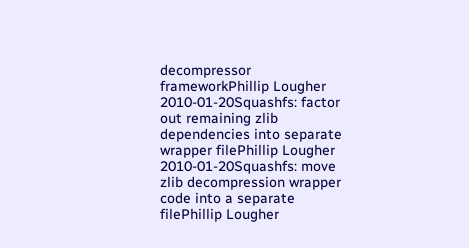decompressor frameworkPhillip Lougher
2010-01-20Squashfs: factor out remaining zlib dependencies into separate wrapper filePhillip Lougher
2010-01-20Squashfs: move zlib decompression wrapper code into a separate filePhillip Lougher